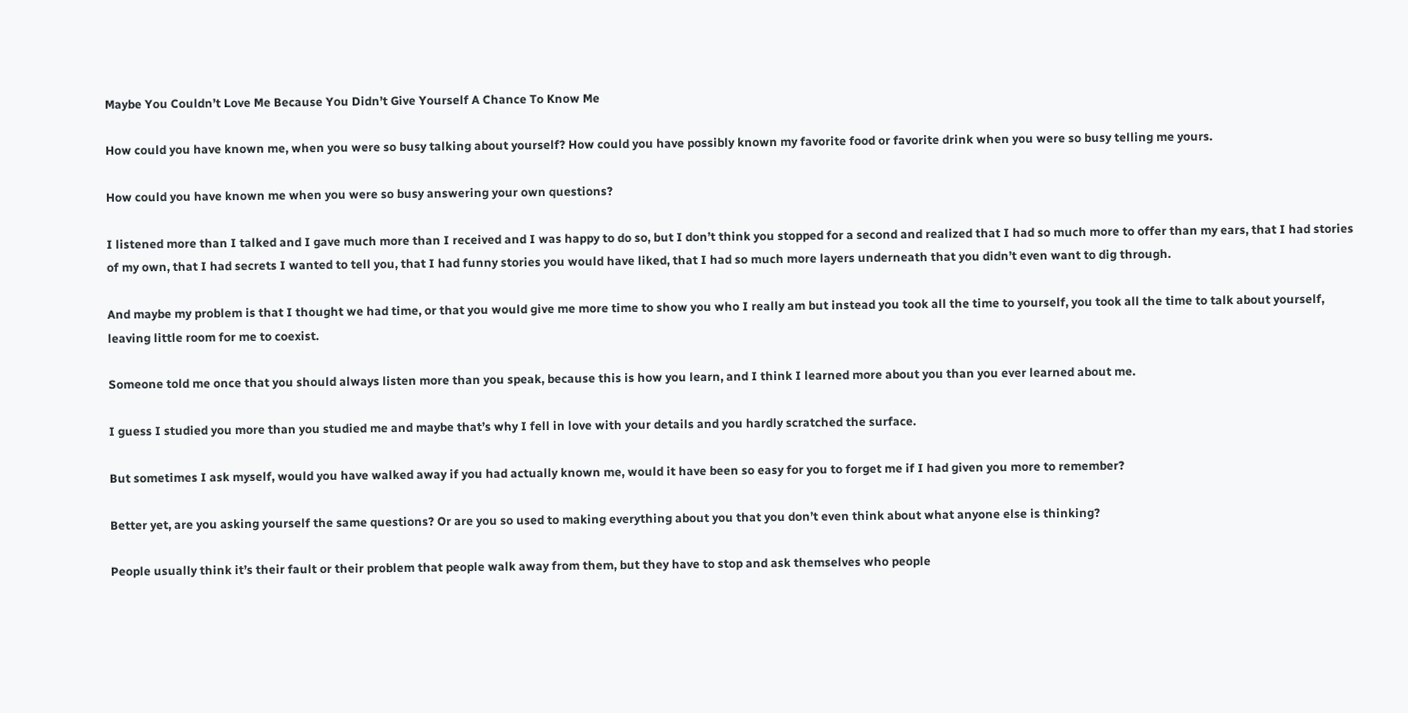Maybe You Couldn’t Love Me Because You Didn’t Give Yourself A Chance To Know Me

How could you have known me, when you were so busy talking about yourself? How could you have possibly known my favorite food or favorite drink when you were so busy telling me yours.

How could you have known me when you were so busy answering your own questions?

I listened more than I talked and I gave much more than I received and I was happy to do so, but I don’t think you stopped for a second and realized that I had so much more to offer than my ears, that I had stories of my own, that I had secrets I wanted to tell you, that I had funny stories you would have liked, that I had so much more layers underneath that you didn’t even want to dig through.

And maybe my problem is that I thought we had time, or that you would give me more time to show you who I really am but instead you took all the time to yourself, you took all the time to talk about yourself, leaving little room for me to coexist.

Someone told me once that you should always listen more than you speak, because this is how you learn, and I think I learned more about you than you ever learned about me.

I guess I studied you more than you studied me and maybe that’s why I fell in love with your details and you hardly scratched the surface.

But sometimes I ask myself, would you have walked away if you had actually known me, would it have been so easy for you to forget me if I had given you more to remember?

Better yet, are you asking yourself the same questions? Or are you so used to making everything about you that you don’t even think about what anyone else is thinking?

People usually think it’s their fault or their problem that people walk away from them, but they have to stop and ask themselves who people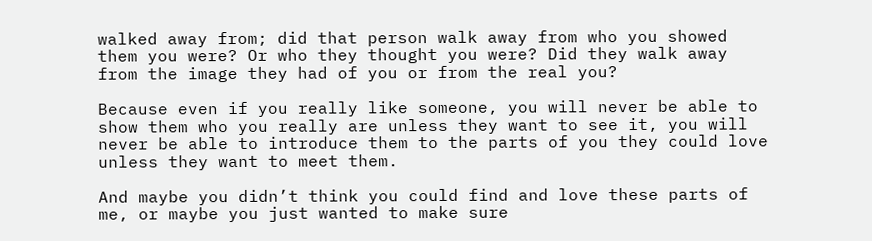walked away from; did that person walk away from who you showed them you were? Or who they thought you were? Did they walk away from the image they had of you or from the real you?

Because even if you really like someone, you will never be able to show them who you really are unless they want to see it, you will never be able to introduce them to the parts of you they could love unless they want to meet them.

And maybe you didn’t think you could find and love these parts of me, or maybe you just wanted to make sure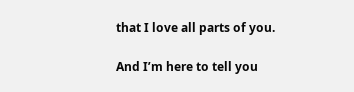that I love all parts of you.

And I’m here to tell you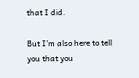that I did.

But I’m also here to tell you that you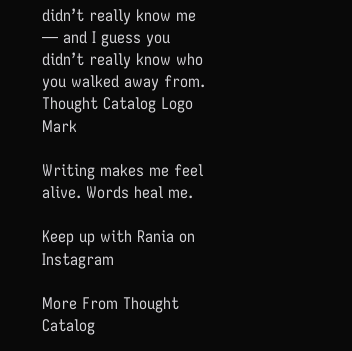didn’t really know me — and I guess you didn’t really know who you walked away from. Thought Catalog Logo Mark

Writing makes me feel alive. Words heal me.

Keep up with Rania on Instagram

More From Thought Catalog